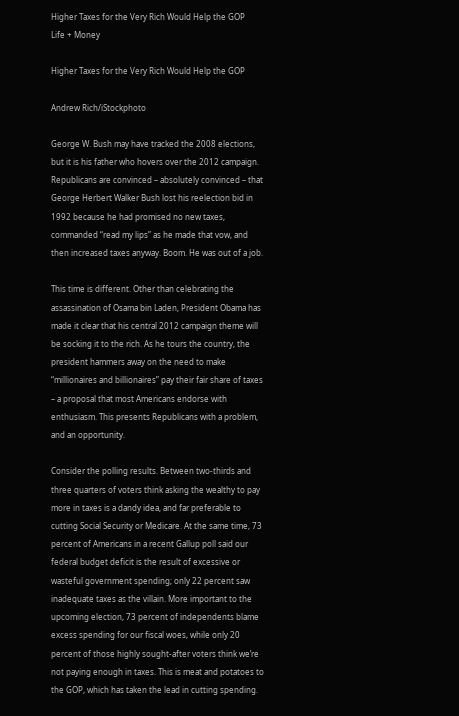Higher Taxes for the Very Rich Would Help the GOP
Life + Money

Higher Taxes for the Very Rich Would Help the GOP

Andrew Rich/iStockphoto

George W. Bush may have tracked the 2008 elections, but it is his father who hovers over the 2012 campaign. Republicans are convinced – absolutely convinced – that George Herbert Walker Bush lost his reelection bid in 1992 because he had promised no new taxes, commanded “read my lips” as he made that vow, and then increased taxes anyway. Boom. He was out of a job.

This time is different. Other than celebrating the assassination of Osama bin Laden, President Obama has made it clear that his central 2012 campaign theme will be socking it to the rich. As he tours the country, the president hammers away on the need to make “millionaires and billionaires” pay their fair share of taxes – a proposal that most Americans endorse with enthusiasm. This presents Republicans with a problem, and an opportunity.

Consider the polling results. Between two-thirds and three quarters of voters think asking the wealthy to pay more in taxes is a dandy idea, and far preferable to cutting Social Security or Medicare. At the same time, 73 percent of Americans in a recent Gallup poll said our federal budget deficit is the result of excessive or wasteful government spending; only 22 percent saw inadequate taxes as the villain. More important to the upcoming election, 73 percent of independents blame excess spending for our fiscal woes, while only 20 percent of those highly sought-after voters think we’re not paying enough in taxes. This is meat and potatoes to the GOP, which has taken the lead in cutting spending.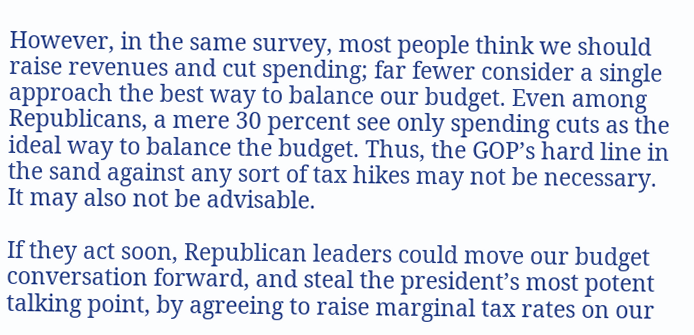However, in the same survey, most people think we should raise revenues and cut spending; far fewer consider a single approach the best way to balance our budget. Even among Republicans, a mere 30 percent see only spending cuts as the ideal way to balance the budget. Thus, the GOP’s hard line in the sand against any sort of tax hikes may not be necessary. It may also not be advisable.

If they act soon, Republican leaders could move our budget conversation forward, and steal the president’s most potent talking point, by agreeing to raise marginal tax rates on our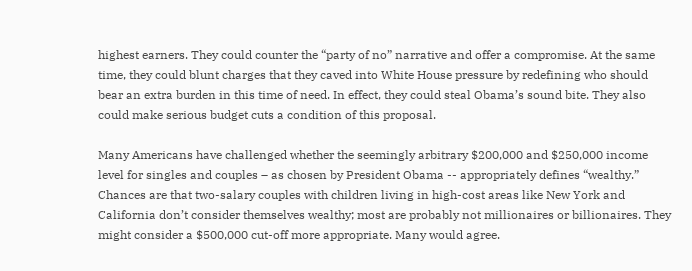highest earners. They could counter the “party of no” narrative and offer a compromise. At the same time, they could blunt charges that they caved into White House pressure by redefining who should bear an extra burden in this time of need. In effect, they could steal Obama’s sound bite. They also could make serious budget cuts a condition of this proposal.

Many Americans have challenged whether the seemingly arbitrary $200,000 and $250,000 income level for singles and couples – as chosen by President Obama -- appropriately defines “wealthy.”  Chances are that two-salary couples with children living in high-cost areas like New York and California don’t consider themselves wealthy; most are probably not millionaires or billionaires. They might consider a $500,000 cut-off more appropriate. Many would agree.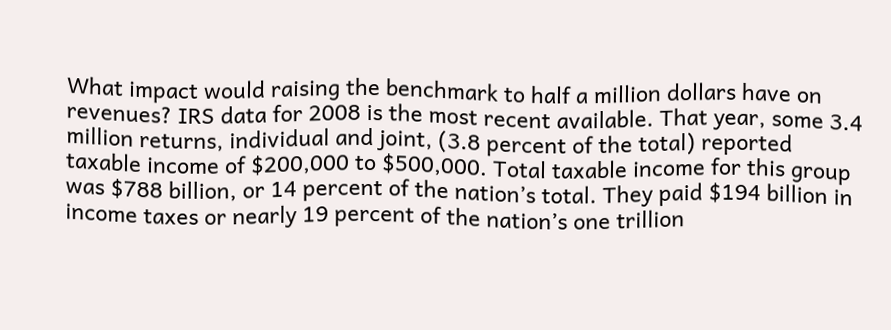What impact would raising the benchmark to half a million dollars have on revenues? IRS data for 2008 is the most recent available. That year, some 3.4 million returns, individual and joint, (3.8 percent of the total) reported taxable income of $200,000 to $500,000. Total taxable income for this group was $788 billion, or 14 percent of the nation’s total. They paid $194 billion in income taxes or nearly 19 percent of the nation’s one trillion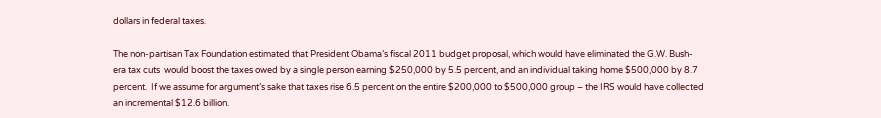dollars in federal taxes.

The non-partisan Tax Foundation estimated that President Obama’s fiscal 2011 budget proposal, which would have eliminated the G.W. Bush-era tax cuts  would boost the taxes owed by a single person earning $250,000 by 5.5 percent, and an individual taking home $500,000 by 8.7 percent.  If we assume for argument’s sake that taxes rise 6.5 percent on the entire $200,000 to $500,000 group – the IRS would have collected an incremental $12.6 billion.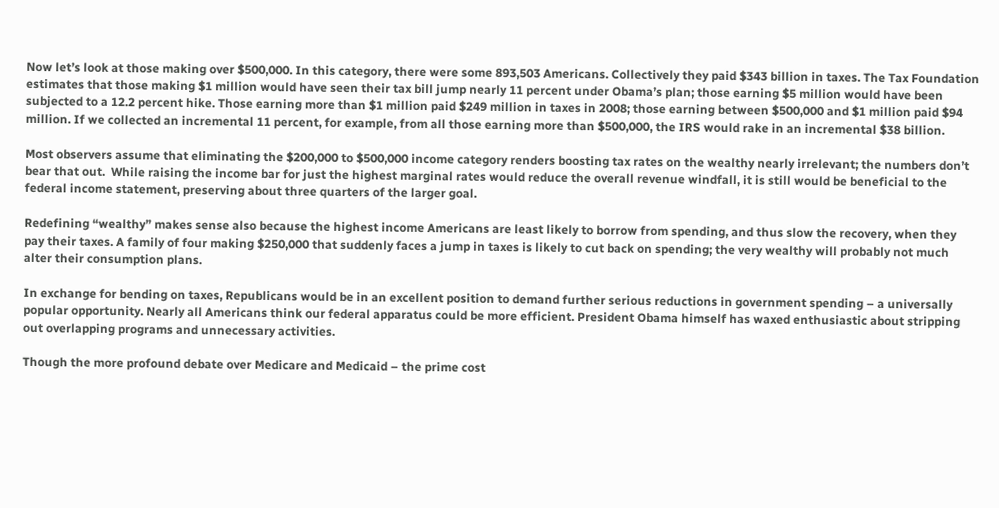Now let’s look at those making over $500,000. In this category, there were some 893,503 Americans. Collectively they paid $343 billion in taxes. The Tax Foundation estimates that those making $1 million would have seen their tax bill jump nearly 11 percent under Obama’s plan; those earning $5 million would have been subjected to a 12.2 percent hike. Those earning more than $1 million paid $249 million in taxes in 2008; those earning between $500,000 and $1 million paid $94 million. If we collected an incremental 11 percent, for example, from all those earning more than $500,000, the IRS would rake in an incremental $38 billion.

Most observers assume that eliminating the $200,000 to $500,000 income category renders boosting tax rates on the wealthy nearly irrelevant; the numbers don’t bear that out.  While raising the income bar for just the highest marginal rates would reduce the overall revenue windfall, it is still would be beneficial to the federal income statement, preserving about three quarters of the larger goal.

Redefining “wealthy” makes sense also because the highest income Americans are least likely to borrow from spending, and thus slow the recovery, when they pay their taxes. A family of four making $250,000 that suddenly faces a jump in taxes is likely to cut back on spending; the very wealthy will probably not much alter their consumption plans.

In exchange for bending on taxes, Republicans would be in an excellent position to demand further serious reductions in government spending – a universally popular opportunity. Nearly all Americans think our federal apparatus could be more efficient. President Obama himself has waxed enthusiastic about stripping out overlapping programs and unnecessary activities.

Though the more profound debate over Medicare and Medicaid – the prime cost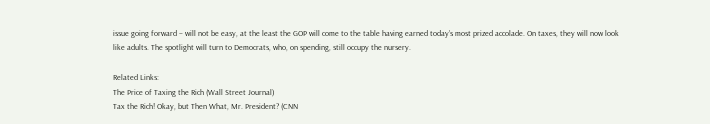issue going forward – will not be easy, at the least the GOP will come to the table having earned today’s most prized accolade. On taxes, they will now look like adults. The spotlight will turn to Democrats, who, on spending, still occupy the nursery.

Related Links:
The Price of Taxing the Rich (Wall Street Journal)
Tax the Rich! Okay, but Then What, Mr. President? (CNN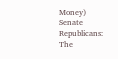Money)
Senate Republicans: The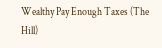Wealthy Pay Enough Taxes (The Hill)